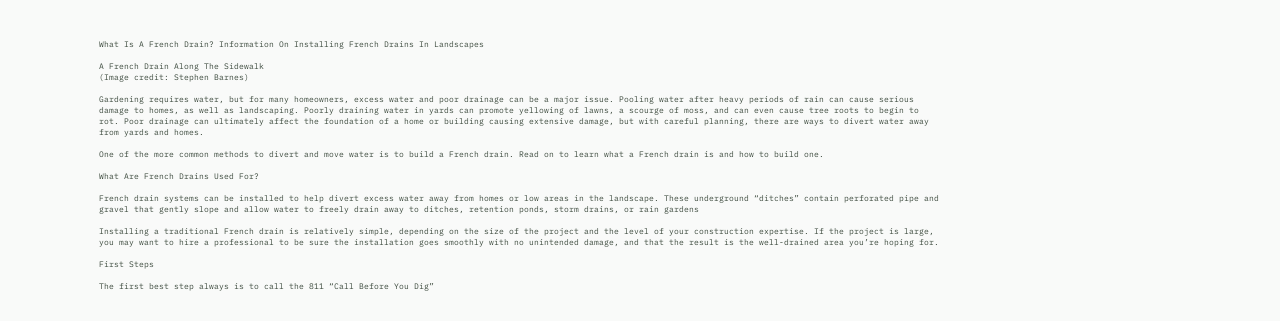What Is A French Drain? Information On Installing French Drains In Landscapes

A French Drain Along The Sidewalk
(Image credit: Stephen Barnes)

Gardening requires water, but for many homeowners, excess water and poor drainage can be a major issue. Pooling water after heavy periods of rain can cause serious damage to homes, as well as landscaping. Poorly draining water in yards can promote yellowing of lawns, a scourge of moss, and can even cause tree roots to begin to rot. Poor drainage can ultimately affect the foundation of a home or building causing extensive damage, but with careful planning, there are ways to divert water away from yards and homes.

One of the more common methods to divert and move water is to build a French drain. Read on to learn what a French drain is and how to build one.

What Are French Drains Used For?

French drain systems can be installed to help divert excess water away from homes or low areas in the landscape. These underground “ditches” contain perforated pipe and gravel that gently slope and allow water to freely drain away to ditches, retention ponds, storm drains, or rain gardens

Installing a traditional French drain is relatively simple, depending on the size of the project and the level of your construction expertise. If the project is large, you may want to hire a professional to be sure the installation goes smoothly with no unintended damage, and that the result is the well-drained area you’re hoping for.

First Steps

The first best step always is to call the 811 “Call Before You Dig”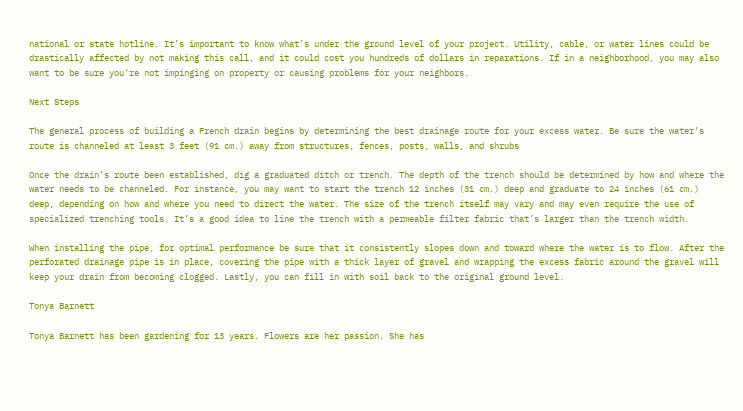national or state hotline. It’s important to know what’s under the ground level of your project. Utility, cable, or water lines could be drastically affected by not making this call, and it could cost you hundreds of dollars in reparations. If in a neighborhood, you may also want to be sure you’re not impinging on property or causing problems for your neighbors.

Next Steps

The general process of building a French drain begins by determining the best drainage route for your excess water. Be sure the water’s route is channeled at least 3 feet (91 cm.) away from structures, fences, posts, walls, and shrubs

Once the drain’s route been established, dig a graduated ditch or trench. The depth of the trench should be determined by how and where the water needs to be channeled. For instance, you may want to start the trench 12 inches (31 cm.) deep and graduate to 24 inches (61 cm.) deep, depending on how and where you need to direct the water. The size of the trench itself may vary and may even require the use of specialized trenching tools. It’s a good idea to line the trench with a permeable filter fabric that’s larger than the trench width.

When installing the pipe, for optimal performance be sure that it consistently slopes down and toward where the water is to flow. After the perforated drainage pipe is in place, covering the pipe with a thick layer of gravel and wrapping the excess fabric around the gravel will keep your drain from becoming clogged. Lastly, you can fill in with soil back to the original ground level.

Tonya Barnett

Tonya Barnett has been gardening for 13 years. Flowers are her passion. She has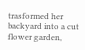trasformed her backyard into a cut flower garden,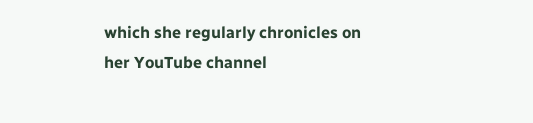which she regularly chronicles on her YouTube channel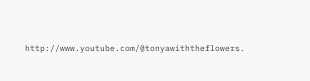http://www.youtube.com/@tonyawiththeflowers.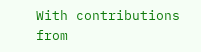With contributions from